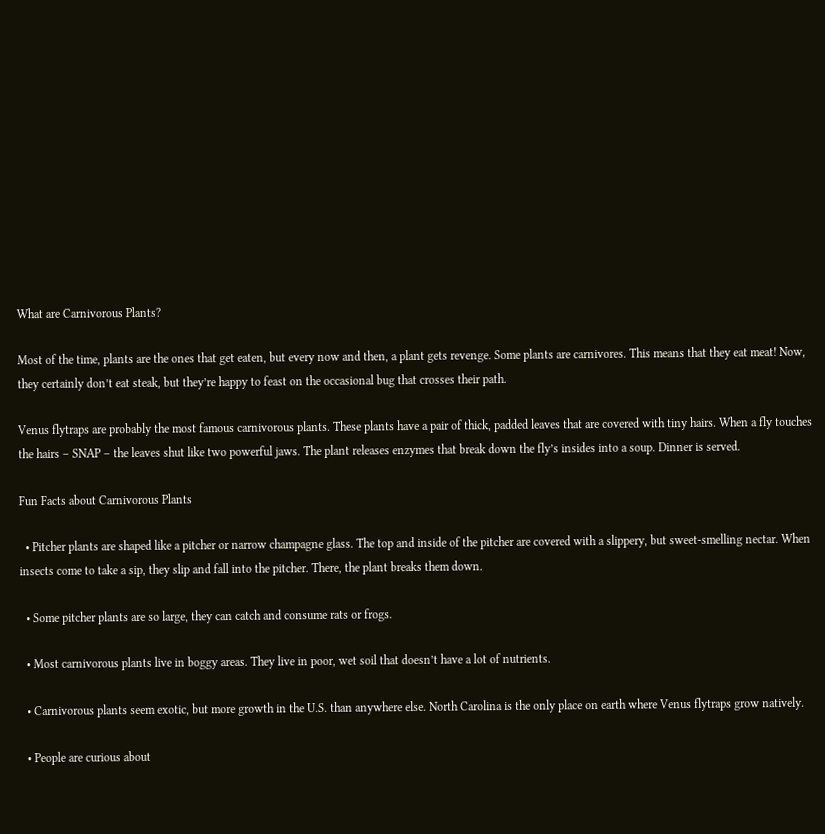What are Carnivorous Plants?

Most of the time, plants are the ones that get eaten, but every now and then, a plant gets revenge. Some plants are carnivores. This means that they eat meat! Now, they certainly don’t eat steak, but they’re happy to feast on the occasional bug that crosses their path.

Venus flytraps are probably the most famous carnivorous plants. These plants have a pair of thick, padded leaves that are covered with tiny hairs. When a fly touches the hairs – SNAP – the leaves shut like two powerful jaws. The plant releases enzymes that break down the fly’s insides into a soup. Dinner is served.

Fun Facts about Carnivorous Plants

  • Pitcher plants are shaped like a pitcher or narrow champagne glass. The top and inside of the pitcher are covered with a slippery, but sweet-smelling nectar. When insects come to take a sip, they slip and fall into the pitcher. There, the plant breaks them down.

  • Some pitcher plants are so large, they can catch and consume rats or frogs.

  • Most carnivorous plants live in boggy areas. They live in poor, wet soil that doesn’t have a lot of nutrients.

  • Carnivorous plants seem exotic, but more growth in the U.S. than anywhere else. North Carolina is the only place on earth where Venus flytraps grow natively.

  • People are curious about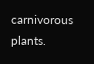carnivorous plants.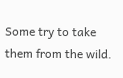Some try to take them from the wild.